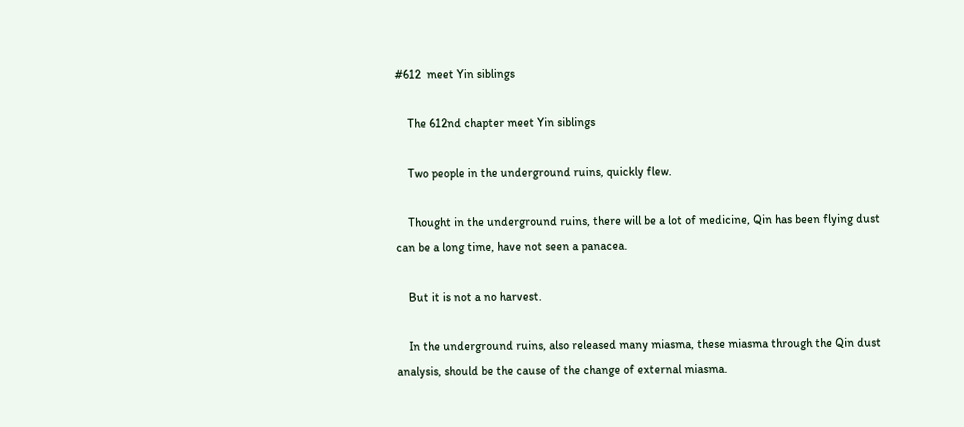#612  meet Yin siblings

    The 612nd chapter meet Yin siblings

    Two people in the underground ruins, quickly flew.

    Thought in the underground ruins, there will be a lot of medicine, Qin has been flying dust can be a long time, have not seen a panacea.

    But it is not a no harvest.

    In the underground ruins, also released many miasma, these miasma through the Qin dust analysis, should be the cause of the change of external miasma.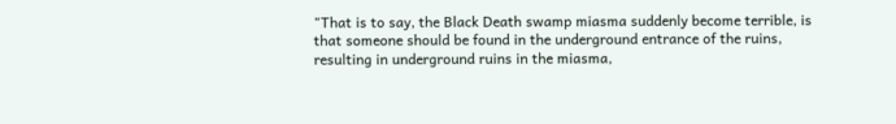"That is to say, the Black Death swamp miasma suddenly become terrible, is that someone should be found in the underground entrance of the ruins, resulting in underground ruins in the miasma,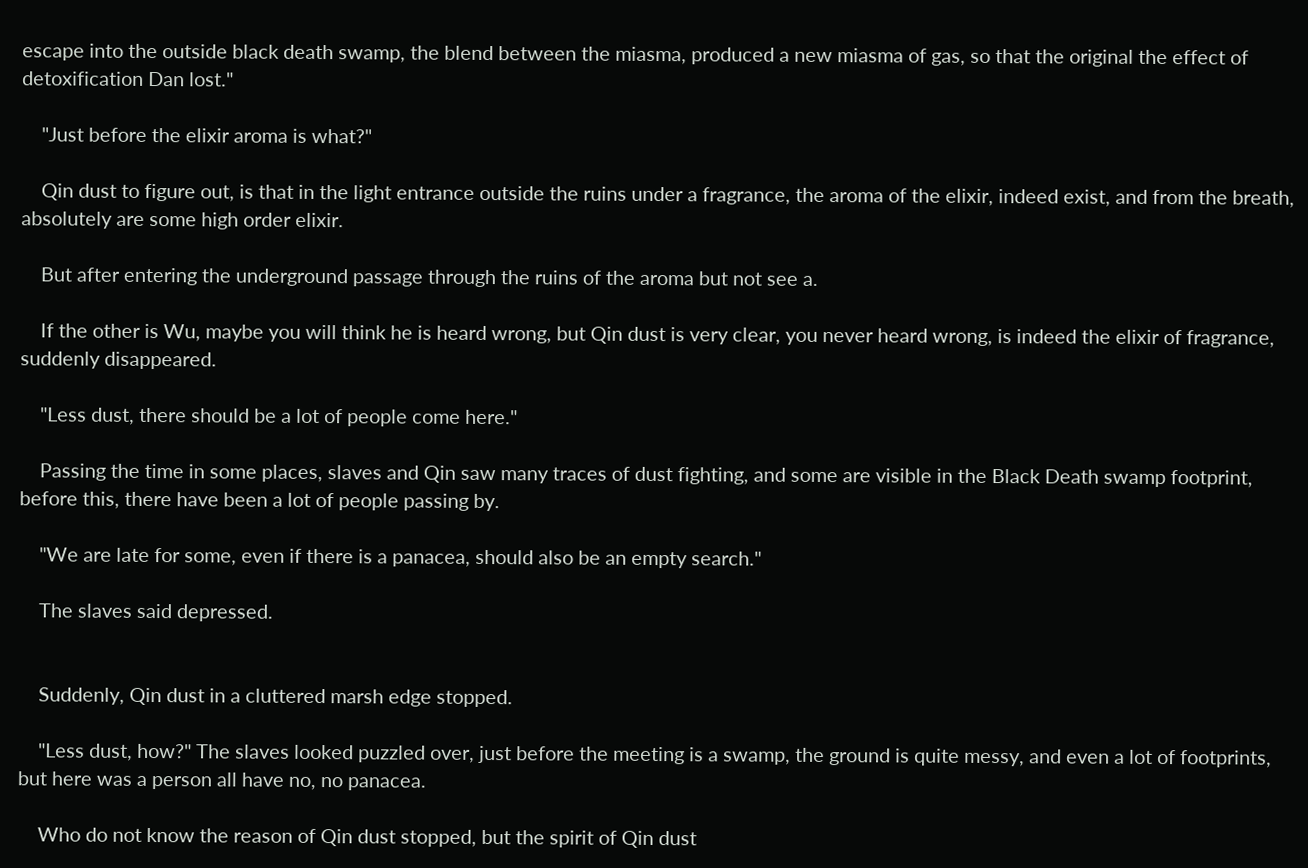escape into the outside black death swamp, the blend between the miasma, produced a new miasma of gas, so that the original the effect of detoxification Dan lost."

    "Just before the elixir aroma is what?"

    Qin dust to figure out, is that in the light entrance outside the ruins under a fragrance, the aroma of the elixir, indeed exist, and from the breath, absolutely are some high order elixir.

    But after entering the underground passage through the ruins of the aroma but not see a.

    If the other is Wu, maybe you will think he is heard wrong, but Qin dust is very clear, you never heard wrong, is indeed the elixir of fragrance, suddenly disappeared.

    "Less dust, there should be a lot of people come here."

    Passing the time in some places, slaves and Qin saw many traces of dust fighting, and some are visible in the Black Death swamp footprint, before this, there have been a lot of people passing by.

    "We are late for some, even if there is a panacea, should also be an empty search."

    The slaves said depressed.


    Suddenly, Qin dust in a cluttered marsh edge stopped.

    "Less dust, how?" The slaves looked puzzled over, just before the meeting is a swamp, the ground is quite messy, and even a lot of footprints, but here was a person all have no, no panacea.

    Who do not know the reason of Qin dust stopped, but the spirit of Qin dust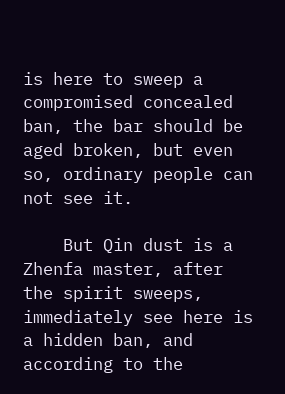is here to sweep a compromised concealed ban, the bar should be aged broken, but even so, ordinary people can not see it.

    But Qin dust is a Zhenfa master, after the spirit sweeps, immediately see here is a hidden ban, and according to the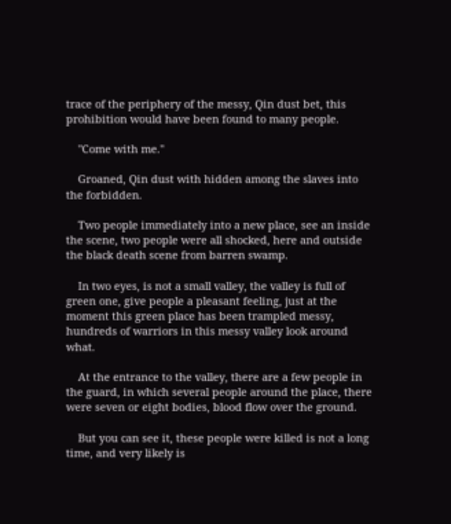trace of the periphery of the messy, Qin dust bet, this prohibition would have been found to many people.

    "Come with me."

    Groaned, Qin dust with hidden among the slaves into the forbidden.

    Two people immediately into a new place, see an inside the scene, two people were all shocked, here and outside the black death scene from barren swamp.

    In two eyes, is not a small valley, the valley is full of green one, give people a pleasant feeling, just at the moment this green place has been trampled messy, hundreds of warriors in this messy valley look around what.

    At the entrance to the valley, there are a few people in the guard, in which several people around the place, there were seven or eight bodies, blood flow over the ground.

    But you can see it, these people were killed is not a long time, and very likely is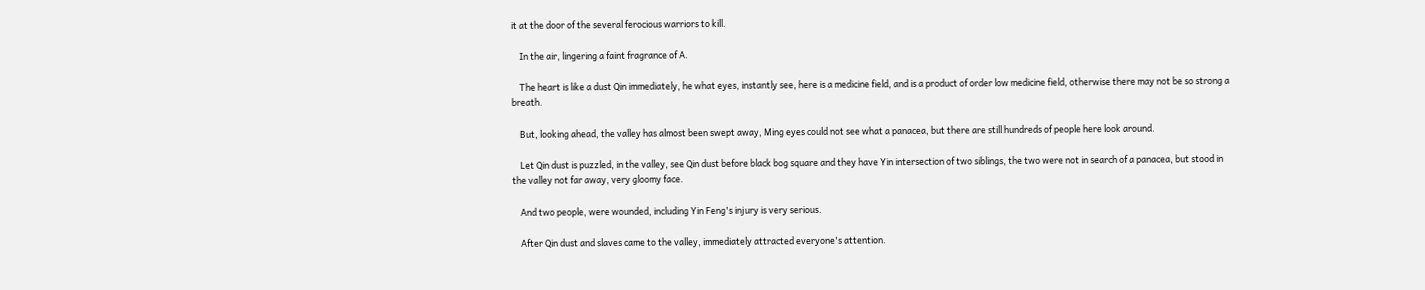it at the door of the several ferocious warriors to kill.

    In the air, lingering a faint fragrance of A.

    The heart is like a dust Qin immediately, he what eyes, instantly see, here is a medicine field, and is a product of order low medicine field, otherwise there may not be so strong a breath.

    But, looking ahead, the valley has almost been swept away, Ming eyes could not see what a panacea, but there are still hundreds of people here look around.

    Let Qin dust is puzzled, in the valley, see Qin dust before black bog square and they have Yin intersection of two siblings, the two were not in search of a panacea, but stood in the valley not far away, very gloomy face.

    And two people, were wounded, including Yin Feng's injury is very serious.

    After Qin dust and slaves came to the valley, immediately attracted everyone's attention.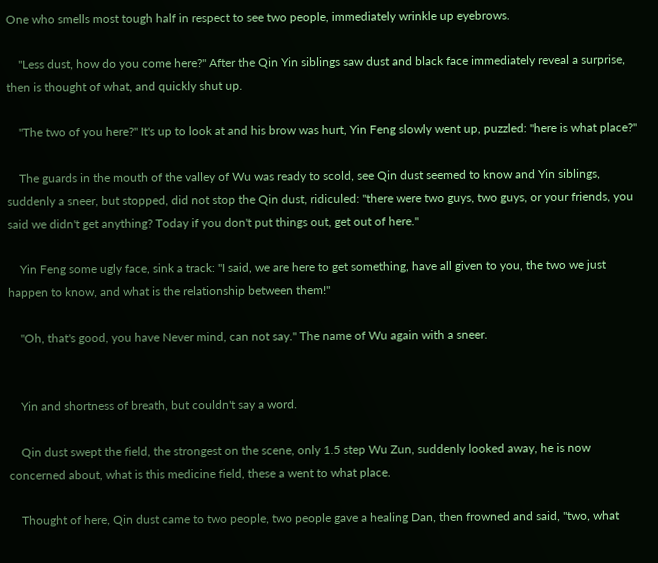One who smells most tough half in respect to see two people, immediately wrinkle up eyebrows.

    "Less dust, how do you come here?" After the Qin Yin siblings saw dust and black face immediately reveal a surprise, then is thought of what, and quickly shut up.

    "The two of you here?" It's up to look at and his brow was hurt, Yin Feng slowly went up, puzzled: "here is what place?"

    The guards in the mouth of the valley of Wu was ready to scold, see Qin dust seemed to know and Yin siblings, suddenly a sneer, but stopped, did not stop the Qin dust, ridiculed: "there were two guys, two guys, or your friends, you said we didn't get anything? Today if you don't put things out, get out of here."

    Yin Feng some ugly face, sink a track: "I said, we are here to get something, have all given to you, the two we just happen to know, and what is the relationship between them!"

    "Oh, that's good, you have Never mind, can not say." The name of Wu again with a sneer.


    Yin and shortness of breath, but couldn't say a word.

    Qin dust swept the field, the strongest on the scene, only 1.5 step Wu Zun, suddenly looked away, he is now concerned about, what is this medicine field, these a went to what place.

    Thought of here, Qin dust came to two people, two people gave a healing Dan, then frowned and said, "two, what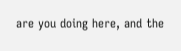are you doing here, and the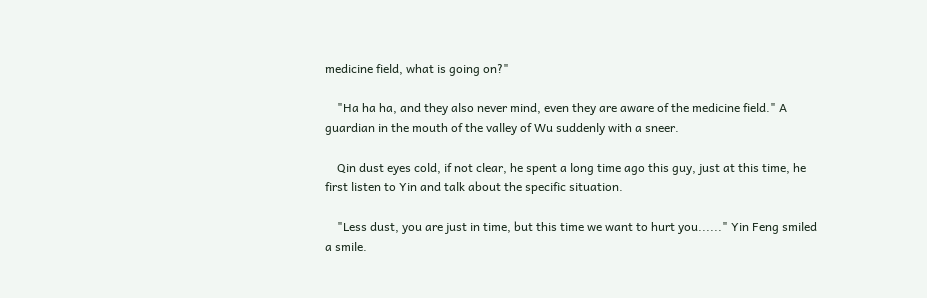medicine field, what is going on?"

    "Ha ha ha, and they also never mind, even they are aware of the medicine field." A guardian in the mouth of the valley of Wu suddenly with a sneer.

    Qin dust eyes cold, if not clear, he spent a long time ago this guy, just at this time, he first listen to Yin and talk about the specific situation.

    "Less dust, you are just in time, but this time we want to hurt you......" Yin Feng smiled a smile.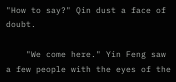"How to say?" Qin dust a face of doubt.

    "We come here." Yin Feng saw a few people with the eyes of the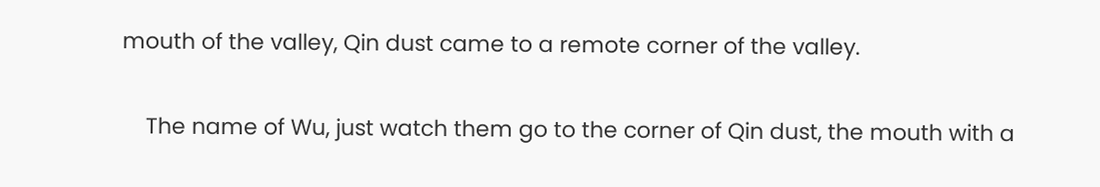mouth of the valley, Qin dust came to a remote corner of the valley.

    The name of Wu, just watch them go to the corner of Qin dust, the mouth with a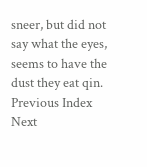sneer, but did not say what the eyes, seems to have the dust they eat qin.
Previous Index Next